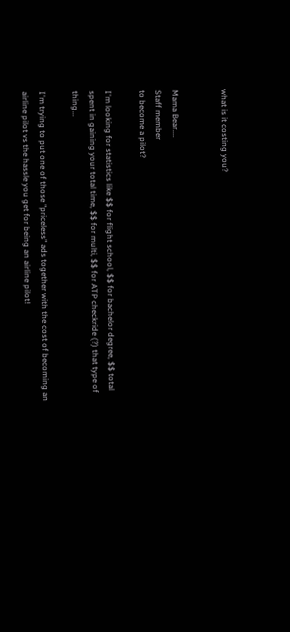what is it costing you?


Mama Bear....
Staff member
to become a pilot?

I'm looking for statistics like $$ for flight school, $$ for bachelor degree, $$ total spent in gaining your total time, $$ for multi, $$ for ATP checkride (?) that type of thing...

I'm trying to put one of those "priceless" ads together with the cost of becoming an airline pilot vs the hassle you get for being an airline pilot!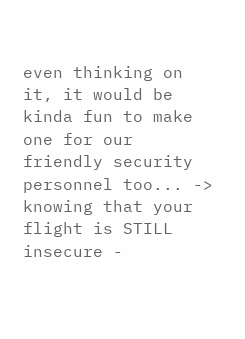even thinking on it, it would be kinda fun to make one for our friendly security personnel too... -> knowing that your flight is STILL insecure -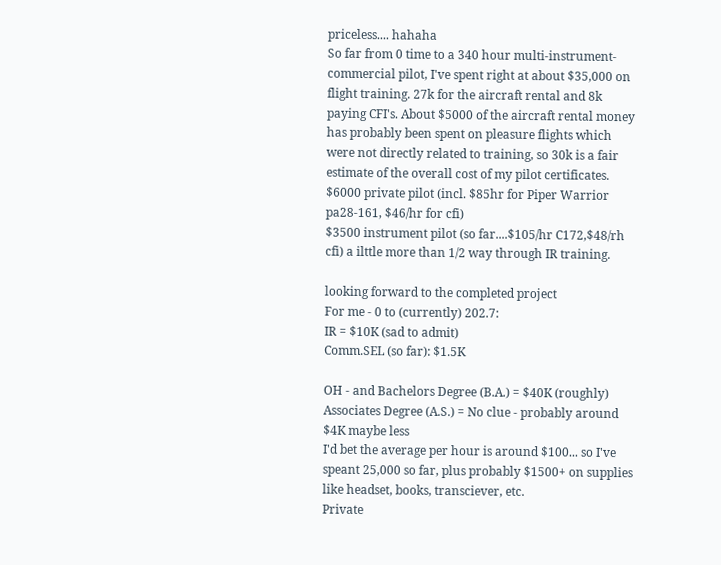priceless.... hahaha
So far from 0 time to a 340 hour multi-instrument-commercial pilot, I've spent right at about $35,000 on flight training. 27k for the aircraft rental and 8k paying CFI's. About $5000 of the aircraft rental money has probably been spent on pleasure flights which were not directly related to training, so 30k is a fair estimate of the overall cost of my pilot certificates.
$6000 private pilot (incl. $85hr for Piper Warrior pa28-161, $46/hr for cfi)
$3500 instrument pilot (so far....$105/hr C172,$48/rh cfi) a ilttle more than 1/2 way through IR training.

looking forward to the completed project
For me - 0 to (currently) 202.7:
IR = $10K (sad to admit)
Comm.SEL (so far): $1.5K

OH - and Bachelors Degree (B.A.) = $40K (roughly)
Associates Degree (A.S.) = No clue - probably around $4K maybe less
I'd bet the average per hour is around $100... so I've speant 25,000 so far, plus probably $1500+ on supplies like headset, books, transciever, etc.
Private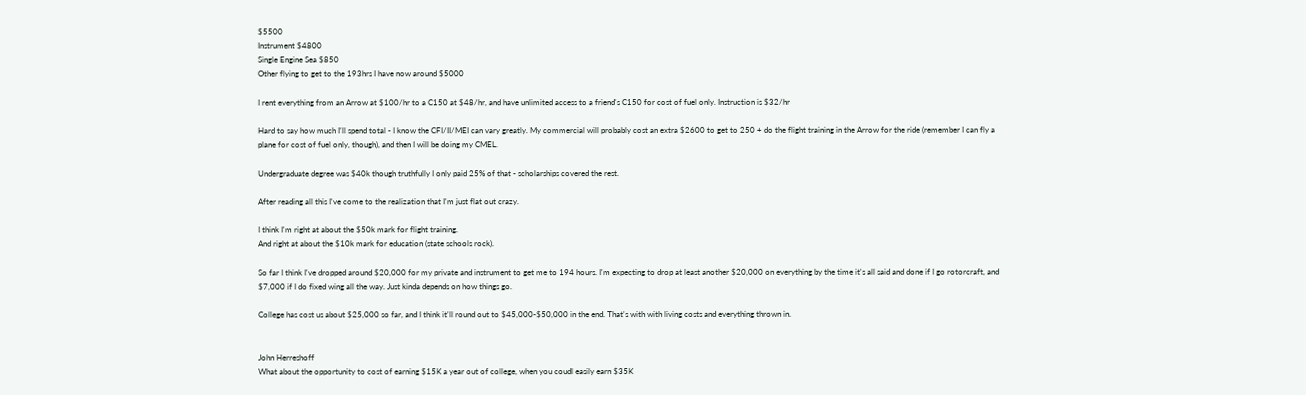$5500
Instrument $4800
Single Engine Sea $850
Other flying to get to the 193hrs I have now around $5000

I rent everything from an Arrow at $100/hr to a C150 at $48/hr, and have unlimited access to a friend's C150 for cost of fuel only. Instruction is $32/hr

Hard to say how much I'll spend total - I know the CFI/II/MEI can vary greatly. My commercial will probably cost an extra $2600 to get to 250 + do the flight training in the Arrow for the ride (remember I can fly a plane for cost of fuel only, though), and then I will be doing my CMEL.

Undergraduate degree was $40k though truthfully I only paid 25% of that - scholarships covered the rest.

After reading all this I've come to the realization that I'm just flat out crazy.

I think I'm right at about the $50k mark for flight training.
And right at about the $10k mark for education (state schools rock).

So far I think I've dropped around $20,000 for my private and instrument to get me to 194 hours. I'm expecting to drop at least another $20,000 on everything by the time it's all said and done if I go rotorcraft, and $7,000 if I do fixed wing all the way. Just kinda depends on how things go.

College has cost us about $25,000 so far, and I think it'll round out to $45,000-$50,000 in the end. That's with with living costs and everything thrown in.


John Herreshoff
What about the opportunity to cost of earning $15K a year out of college, when you coudl easily earn $35K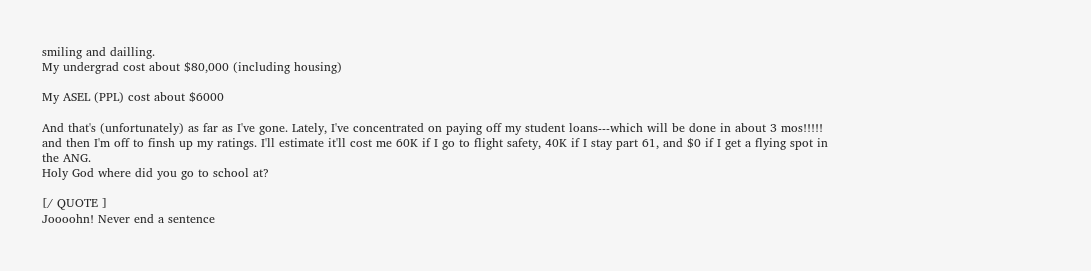smiling and dailling.
My undergrad cost about $80,000 (including housing)

My ASEL (PPL) cost about $6000

And that's (unfortunately) as far as I've gone. Lately, I've concentrated on paying off my student loans---which will be done in about 3 mos!!!!! and then I'm off to finsh up my ratings. I'll estimate it'll cost me 60K if I go to flight safety, 40K if I stay part 61, and $0 if I get a flying spot in the ANG.
Holy God where did you go to school at?

[/ QUOTE ]
Joooohn! Never end a sentence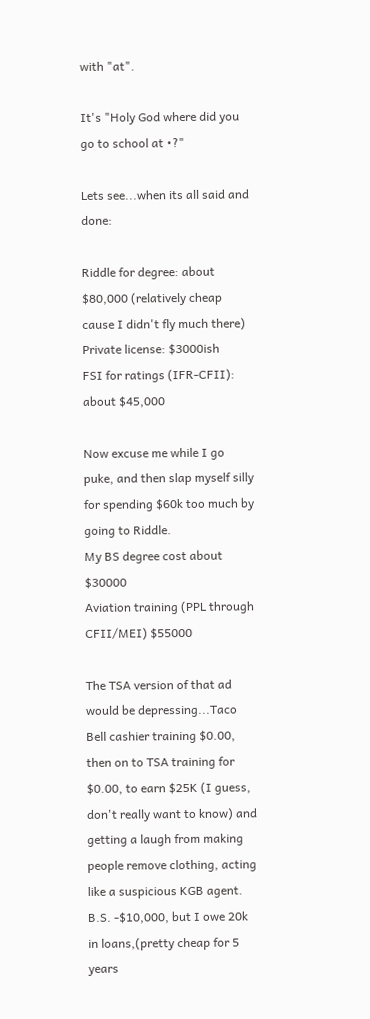with "at".

It's "Holy God where did you go to school at •?"

Lets see...when its all said and done:

Riddle for degree: about $80,000 (relatively cheap cause I didn't fly much there)
Private license: $3000ish
FSI for ratings (IFR-CFII): about $45,000

Now excuse me while I go puke, and then slap myself silly for spending $60k too much by going to Riddle.
My BS degree cost about $30000
Aviation training (PPL through CFII/MEI) $55000

The TSA version of that ad would be depressing...Taco Bell cashier training $0.00, then on to TSA training for $0.00, to earn $25K (I guess, don't really want to know) and getting a laugh from making people remove clothing, acting like a suspicious KGB agent.
B.S. -$10,000, but I owe 20k in loans,(pretty cheap for 5 years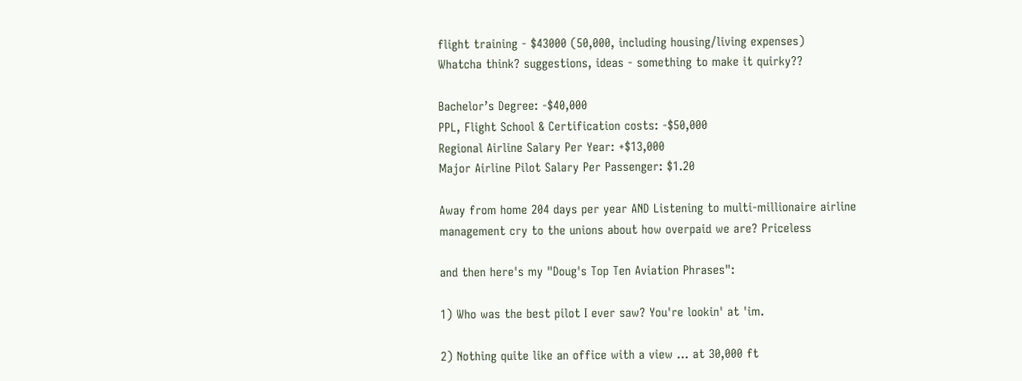flight training - $43000 (50,000, including housing/living expenses)
Whatcha think? suggestions, ideas - something to make it quirky??

Bachelor’s Degree: -$40,000
PPL, Flight School & Certification costs: -$50,000
Regional Airline Salary Per Year: +$13,000
Major Airline Pilot Salary Per Passenger: $1.20

Away from home 204 days per year AND Listening to multi-millionaire airline management cry to the unions about how overpaid we are? Priceless

and then here's my "Doug's Top Ten Aviation Phrases":

1) Who was the best pilot I ever saw? You're lookin' at 'im.

2) Nothing quite like an office with a view ... at 30,000 ft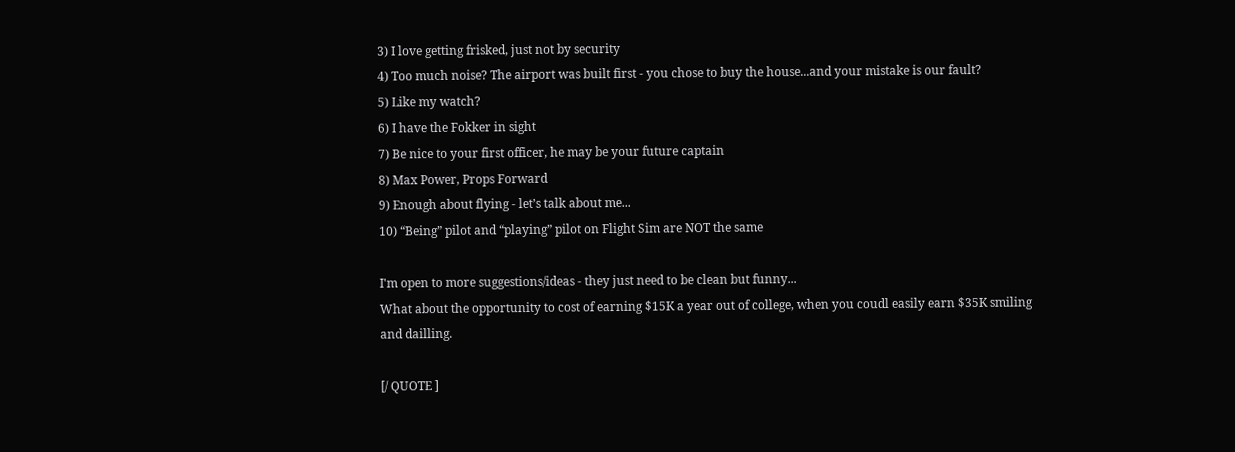3) I love getting frisked, just not by security
4) Too much noise? The airport was built first - you chose to buy the house...and your mistake is our fault?
5) Like my watch?
6) I have the Fokker in sight
7) Be nice to your first officer, he may be your future captain
8) Max Power, Props Forward
9) Enough about flying - let’s talk about me...
10) “Being” pilot and “playing” pilot on Flight Sim are NOT the same

I'm open to more suggestions/ideas - they just need to be clean but funny...
What about the opportunity to cost of earning $15K a year out of college, when you coudl easily earn $35K smiling and dailling.

[/ QUOTE ]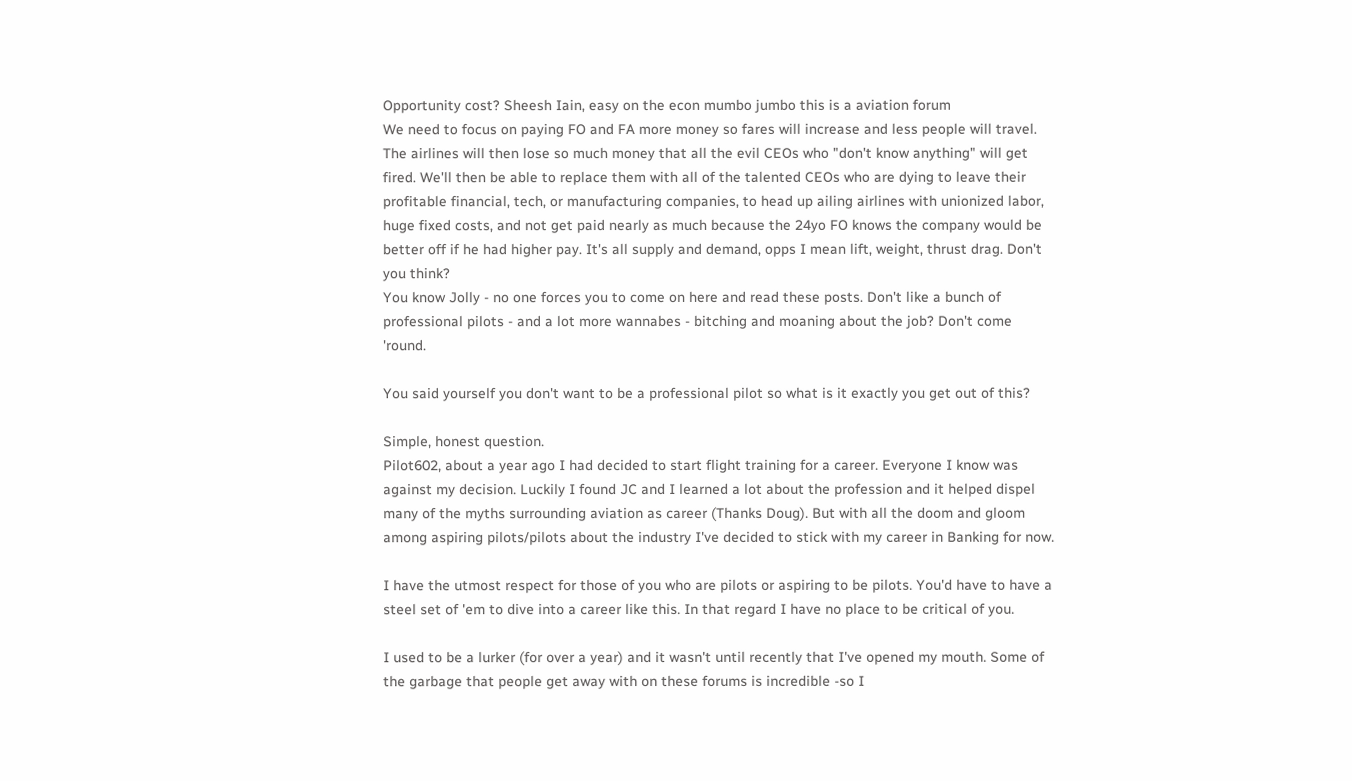Opportunity cost? Sheesh Iain, easy on the econ mumbo jumbo this is a aviation forum
We need to focus on paying FO and FA more money so fares will increase and less people will travel. The airlines will then lose so much money that all the evil CEOs who "don't know anything" will get fired. We'll then be able to replace them with all of the talented CEOs who are dying to leave their profitable financial, tech, or manufacturing companies, to head up ailing airlines with unionized labor, huge fixed costs, and not get paid nearly as much because the 24yo FO knows the company would be better off if he had higher pay. It's all supply and demand, opps I mean lift, weight, thrust drag. Don't you think?
You know Jolly - no one forces you to come on here and read these posts. Don't like a bunch of professional pilots - and a lot more wannabes - bitching and moaning about the job? Don't come 'round.

You said yourself you don't want to be a professional pilot so what is it exactly you get out of this?

Simple, honest question.
Pilot602, about a year ago I had decided to start flight training for a career. Everyone I know was against my decision. Luckily I found JC and I learned a lot about the profession and it helped dispel many of the myths surrounding aviation as career (Thanks Doug). But with all the doom and gloom among aspiring pilots/pilots about the industry I've decided to stick with my career in Banking for now.

I have the utmost respect for those of you who are pilots or aspiring to be pilots. You'd have to have a steel set of 'em to dive into a career like this. In that regard I have no place to be critical of you.

I used to be a lurker (for over a year) and it wasn't until recently that I've opened my mouth. Some of the garbage that people get away with on these forums is incredible -so I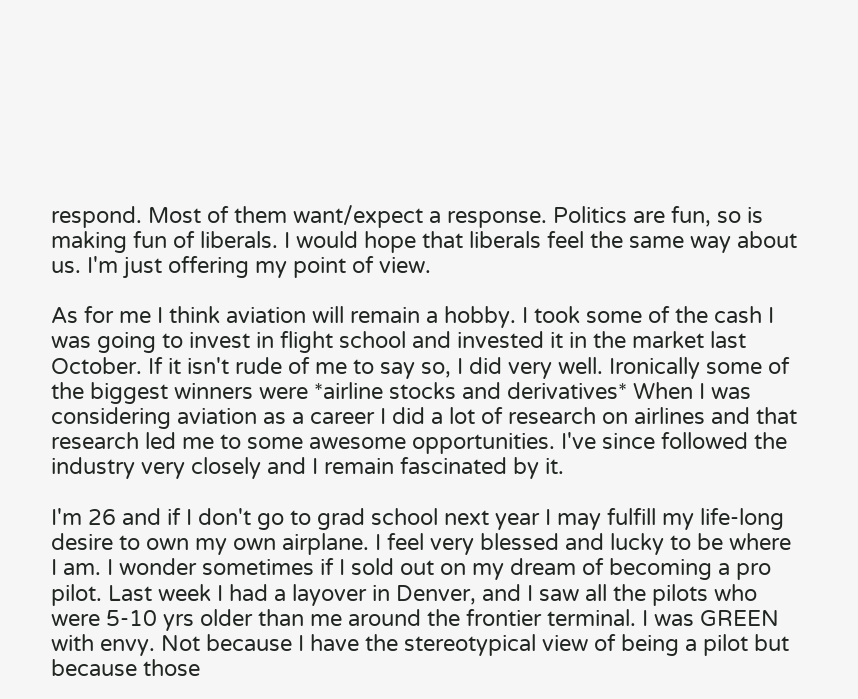respond. Most of them want/expect a response. Politics are fun, so is making fun of liberals. I would hope that liberals feel the same way about us. I'm just offering my point of view.

As for me I think aviation will remain a hobby. I took some of the cash I was going to invest in flight school and invested it in the market last October. If it isn't rude of me to say so, I did very well. Ironically some of the biggest winners were *airline stocks and derivatives* When I was considering aviation as a career I did a lot of research on airlines and that research led me to some awesome opportunities. I've since followed the industry very closely and I remain fascinated by it.

I'm 26 and if I don't go to grad school next year I may fulfill my life-long desire to own my own airplane. I feel very blessed and lucky to be where I am. I wonder sometimes if I sold out on my dream of becoming a pro pilot. Last week I had a layover in Denver, and I saw all the pilots who were 5-10 yrs older than me around the frontier terminal. I was GREEN with envy. Not because I have the stereotypical view of being a pilot but because those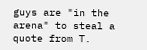guys are "in the arena" to steal a quote from T.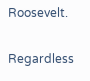Roosevelt.

Regardless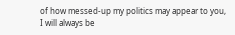of how messed-up my politics may appear to you, I will always be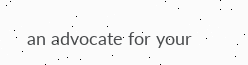an advocate for your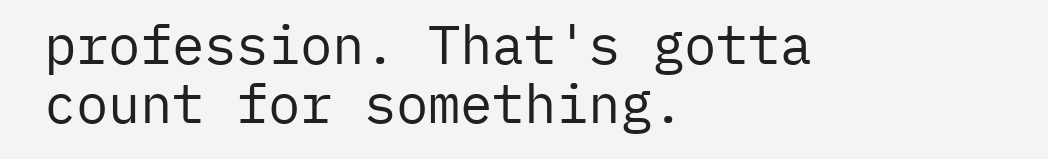profession. That's gotta count for something.